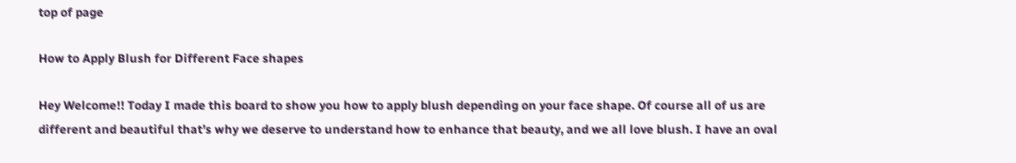top of page

How to Apply Blush for Different Face shapes

Hey Welcome!! Today I made this board to show you how to apply blush depending on your face shape. Of course all of us are different and beautiful that’s why we deserve to understand how to enhance that beauty, and we all love blush. I have an oval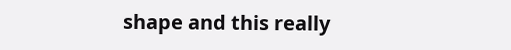shape and this really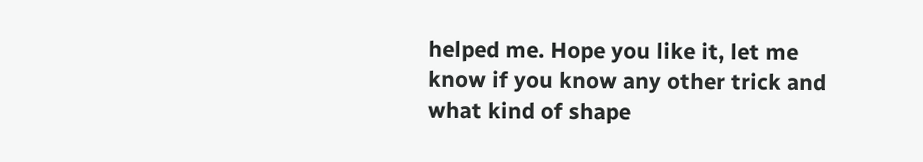helped me. Hope you like it, let me know if you know any other trick and what kind of shape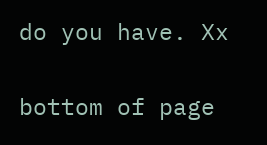do you have. Xx


bottom of page